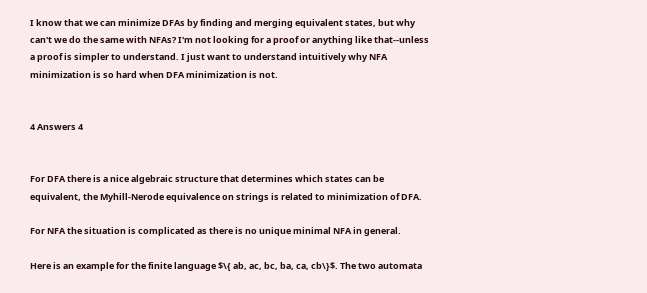I know that we can minimize DFAs by finding and merging equivalent states, but why can't we do the same with NFAs? I'm not looking for a proof or anything like that--unless a proof is simpler to understand. I just want to understand intuitively why NFA minimization is so hard when DFA minimization is not.


4 Answers 4


For DFA there is a nice algebraic structure that determines which states can be equivalent, the Myhill-Nerode equivalence on strings is related to minimization of DFA.

For NFA the situation is complicated as there is no unique minimal NFA in general.

Here is an example for the finite language $\{ ab, ac, bc, ba, ca, cb\}$. The two automata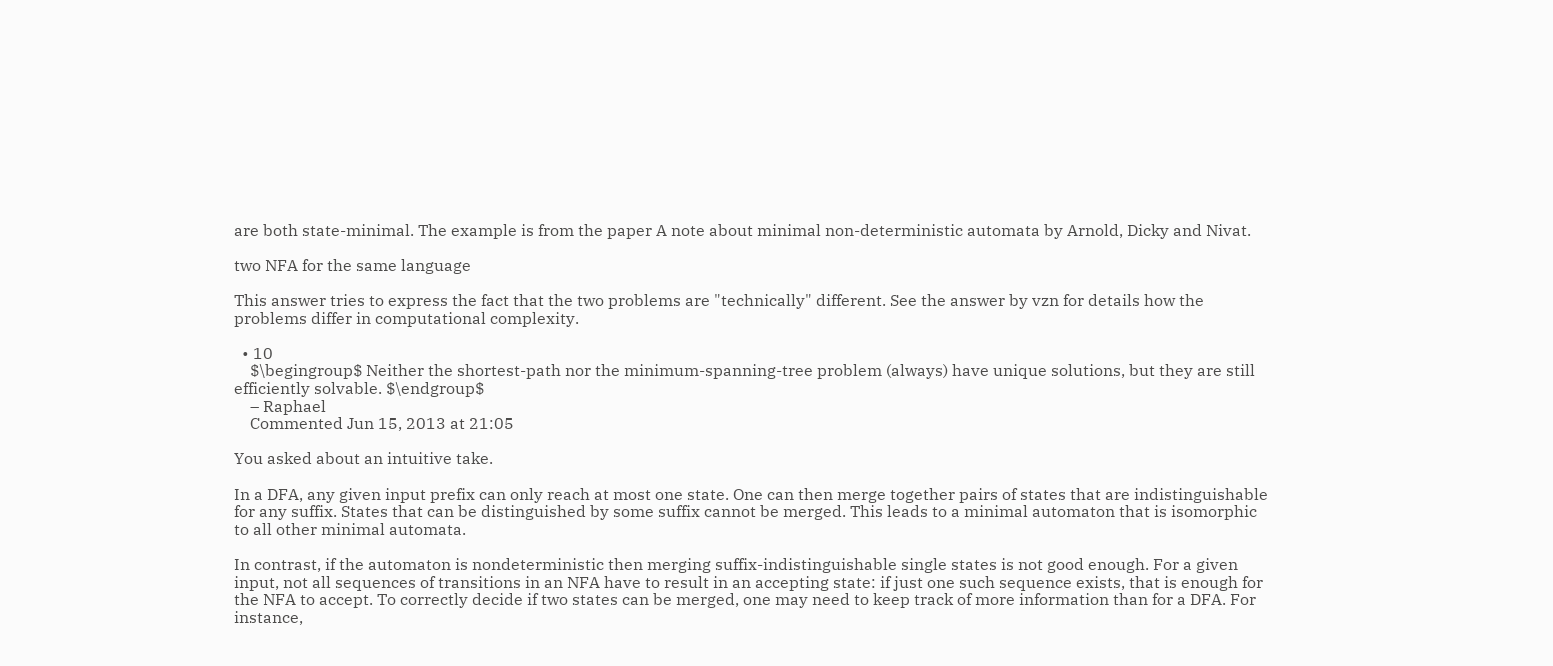are both state-minimal. The example is from the paper A note about minimal non-deterministic automata by Arnold, Dicky and Nivat.

two NFA for the same language

This answer tries to express the fact that the two problems are "technically" different. See the answer by vzn for details how the problems differ in computational complexity.

  • 10
    $\begingroup$ Neither the shortest-path nor the minimum-spanning-tree problem (always) have unique solutions, but they are still efficiently solvable. $\endgroup$
    – Raphael
    Commented Jun 15, 2013 at 21:05

You asked about an intuitive take.

In a DFA, any given input prefix can only reach at most one state. One can then merge together pairs of states that are indistinguishable for any suffix. States that can be distinguished by some suffix cannot be merged. This leads to a minimal automaton that is isomorphic to all other minimal automata.

In contrast, if the automaton is nondeterministic then merging suffix-indistinguishable single states is not good enough. For a given input, not all sequences of transitions in an NFA have to result in an accepting state: if just one such sequence exists, that is enough for the NFA to accept. To correctly decide if two states can be merged, one may need to keep track of more information than for a DFA. For instance,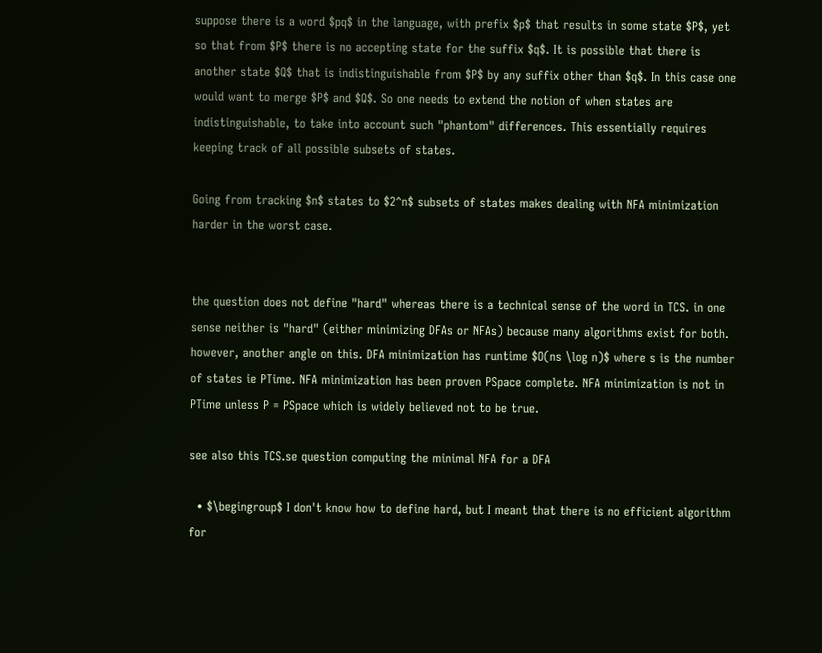suppose there is a word $pq$ in the language, with prefix $p$ that results in some state $P$, yet so that from $P$ there is no accepting state for the suffix $q$. It is possible that there is another state $Q$ that is indistinguishable from $P$ by any suffix other than $q$. In this case one would want to merge $P$ and $Q$. So one needs to extend the notion of when states are indistinguishable, to take into account such "phantom" differences. This essentially requires keeping track of all possible subsets of states.

Going from tracking $n$ states to $2^n$ subsets of states makes dealing with NFA minimization harder in the worst case.


the question does not define "hard" whereas there is a technical sense of the word in TCS. in one sense neither is "hard" (either minimizing DFAs or NFAs) because many algorithms exist for both. however, another angle on this. DFA minimization has runtime $O(ns \log n)$ where s is the number of states ie PTime. NFA minimization has been proven PSpace complete. NFA minimization is not in PTime unless P = PSpace which is widely believed not to be true.

see also this TCS.se question computing the minimal NFA for a DFA

  • $\begingroup$ I don't know how to define hard, but I meant that there is no efficient algorithm for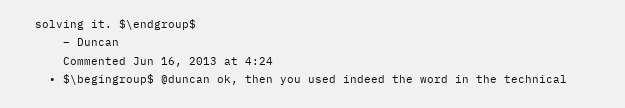solving it. $\endgroup$
    – Duncan
    Commented Jun 16, 2013 at 4:24
  • $\begingroup$ @duncan ok, then you used indeed the word in the technical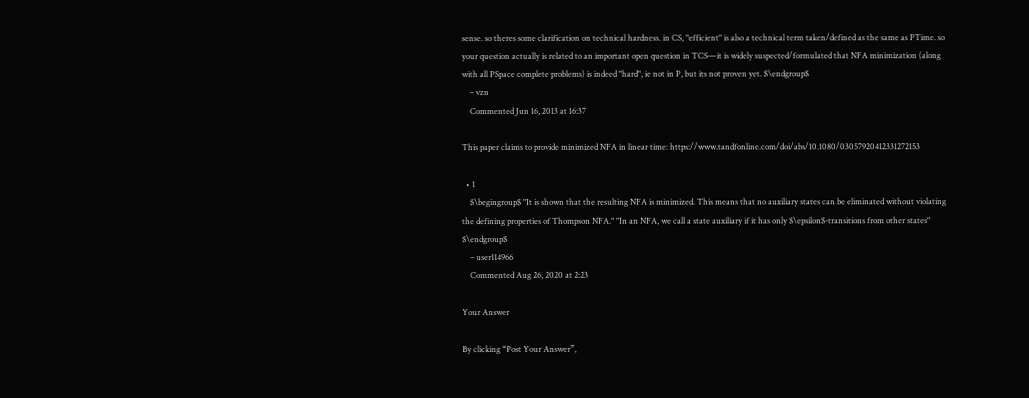sense. so theres some clarification on technical hardness. in CS, "efficient" is also a technical term taken/defined as the same as PTime. so your question actually is related to an important open question in TCS—it is widely suspected/formulated that NFA minimization (along with all PSpace complete problems) is indeed "hard", ie not in P, but its not proven yet. $\endgroup$
    – vzn
    Commented Jun 16, 2013 at 16:37

This paper claims to provide minimized NFA in linear time: https://www.tandfonline.com/doi/abs/10.1080/03057920412331272153

  • 1
    $\begingroup$ "It is shown that the resulting NFA is minimized. This means that no auxiliary states can be eliminated without violating the defining properties of Thompson NFA." "In an NFA, we call a state auxiliary if it has only $\epsilon$-transitions from other states" $\endgroup$
    – user114966
    Commented Aug 26, 2020 at 2:23

Your Answer

By clicking “Post Your Answer”,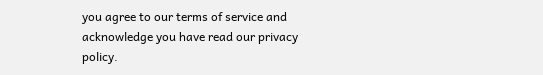you agree to our terms of service and acknowledge you have read our privacy policy.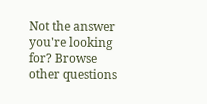Not the answer you're looking for? Browse other questions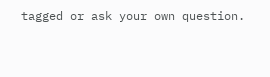tagged or ask your own question.